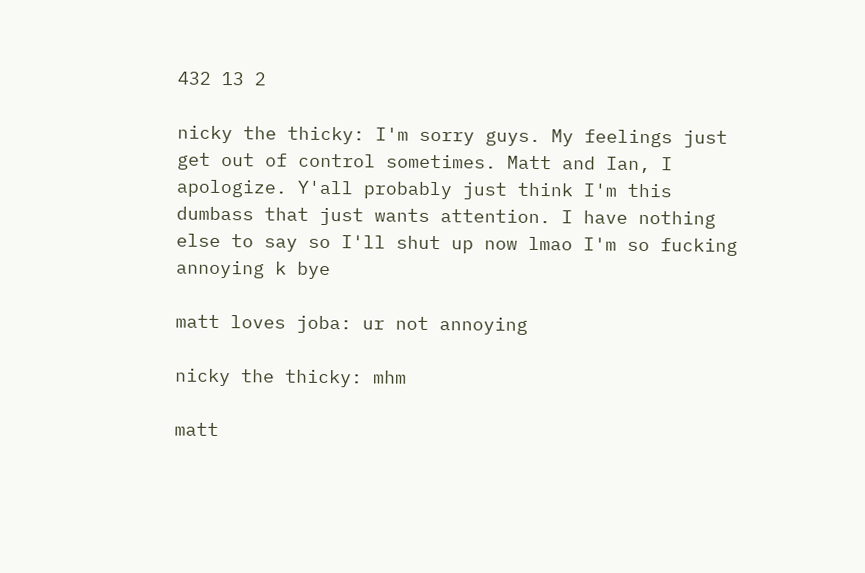432 13 2

nicky the thicky: I'm sorry guys. My feelings just get out of control sometimes. Matt and Ian, I apologize. Y'all probably just think I'm this dumbass that just wants attention. I have nothing else to say so I'll shut up now lmao I'm so fucking annoying k bye

matt loves joba: ur not annoying

nicky the thicky: mhm

matt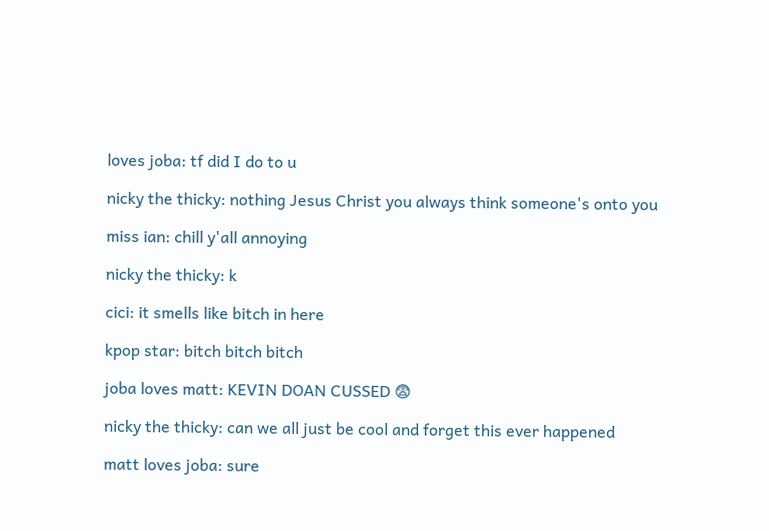loves joba: tf did I do to u

nicky the thicky: nothing Jesus Christ you always think someone's onto you

miss ian: chill y'all annoying

nicky the thicky: k

cici: it smells like bitch in here

kpop star: bitch bitch bitch

joba loves matt: KEVIN DOAN CUSSED 😨

nicky the thicky: can we all just be cool and forget this ever happened

matt loves joba: sure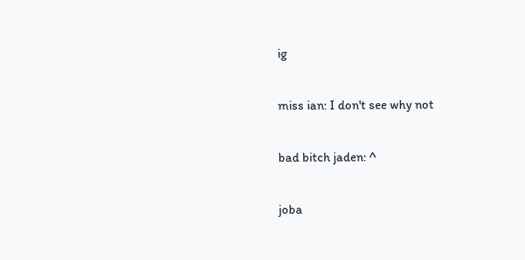ig

miss ian: I don't see why not

bad bitch jaden: ^

joba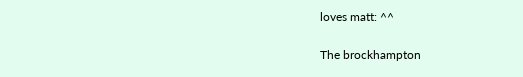loves matt: ^^

The brockhampton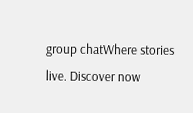group chatWhere stories live. Discover now